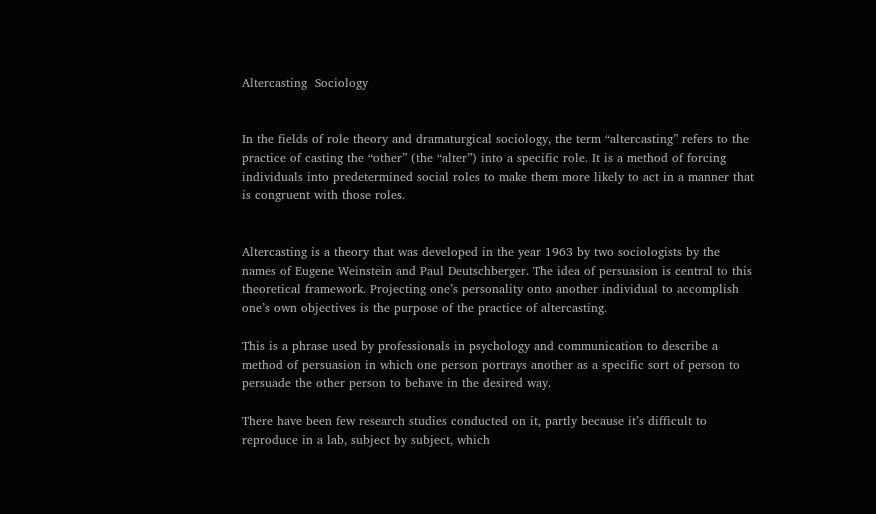Altercasting  Sociology


In the fields of role theory and dramaturgical sociology, the term “altercasting” refers to the practice of casting the “other” (the “alter”) into a specific role. It is a method of forcing individuals into predetermined social roles to make them more likely to act in a manner that is congruent with those roles.


Altercasting is a theory that was developed in the year 1963 by two sociologists by the names of Eugene Weinstein and Paul Deutschberger. The idea of persuasion is central to this theoretical framework. Projecting one’s personality onto another individual to accomplish one’s own objectives is the purpose of the practice of altercasting.

This is a phrase used by professionals in psychology and communication to describe a method of persuasion in which one person portrays another as a specific sort of person to persuade the other person to behave in the desired way.

There have been few research studies conducted on it, partly because it’s difficult to reproduce in a lab, subject by subject, which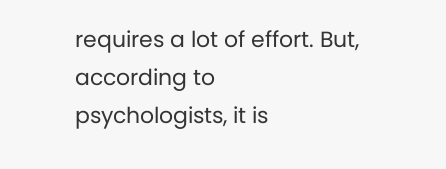requires a lot of effort. But, according to psychologists, it is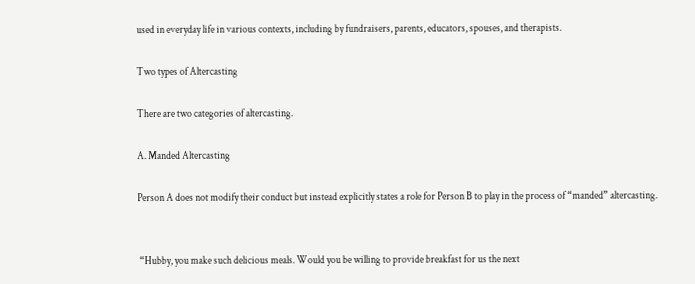used in everyday life in various contexts, including by fundraisers, parents, educators, spouses, and therapists.

Two types of Altercasting

There are two categories of altercasting.

A. Manded Altercasting

Person A does not modify their conduct but instead explicitly states a role for Person B to play in the process of “manded” altercasting.


 “Hubby, you make such delicious meals. Would you be willing to provide breakfast for us the next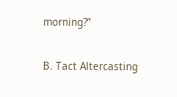morning?”

B. Tact Altercasting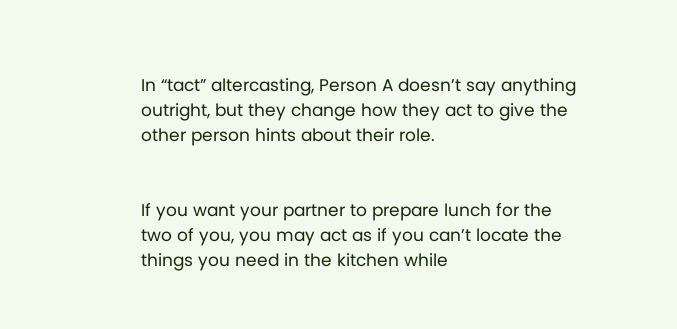In “tact” altercasting, Person A doesn’t say anything outright, but they change how they act to give the other person hints about their role.


If you want your partner to prepare lunch for the two of you, you may act as if you can’t locate the things you need in the kitchen while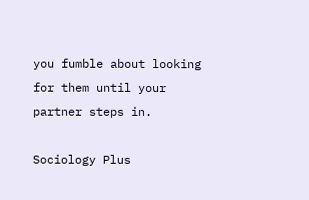you fumble about looking for them until your partner steps in.

Sociology Plus